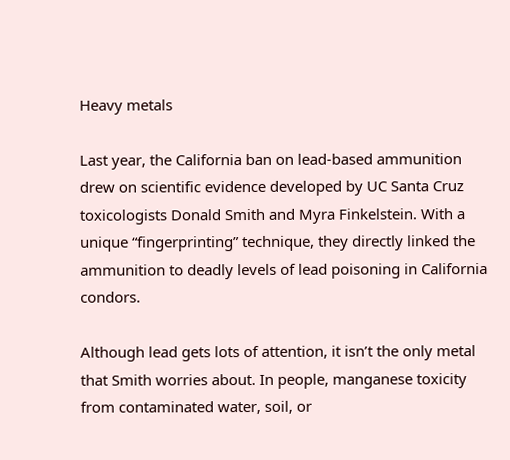Heavy metals

Last year, the California ban on lead-based ammunition drew on scientific evidence developed by UC Santa Cruz toxicologists Donald Smith and Myra Finkelstein. With a unique “fingerprinting” technique, they directly linked the ammunition to deadly levels of lead poisoning in California condors.

Although lead gets lots of attention, it isn’t the only metal that Smith worries about. In people, manganese toxicity from contaminated water, soil, or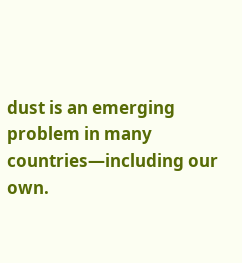dust is an emerging problem in many countries—including our own.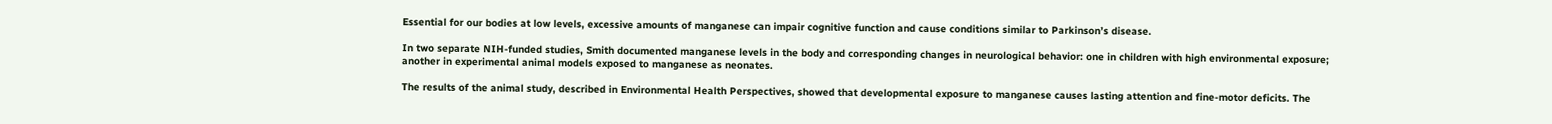Essential for our bodies at low levels, excessive amounts of manganese can impair cognitive function and cause conditions similar to Parkinson’s disease.

In two separate NIH-funded studies, Smith documented manganese levels in the body and corresponding changes in neurological behavior: one in children with high environmental exposure; another in experimental animal models exposed to manganese as neonates.

The results of the animal study, described in Environmental Health Perspectives, showed that developmental exposure to manganese causes lasting attention and fine-motor deficits. The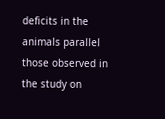deficits in the animals parallel those observed in the study on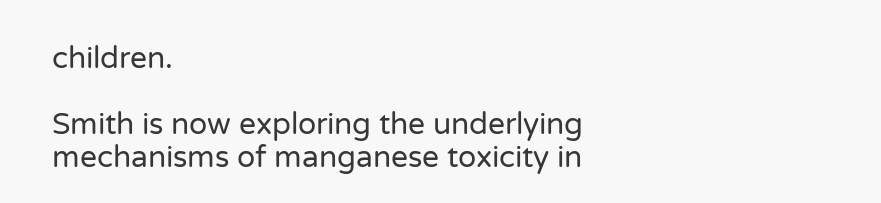children.

Smith is now exploring the underlying mechanisms of manganese toxicity in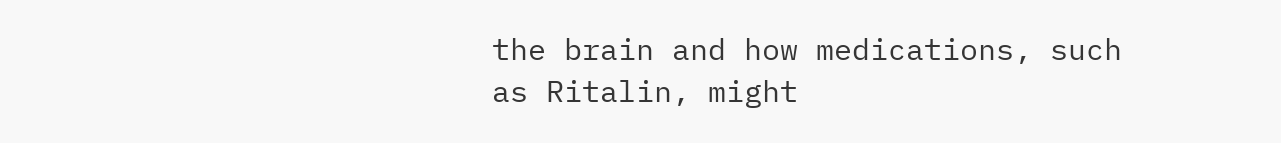the brain and how medications, such as Ritalin, might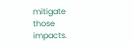mitigate those impacts.